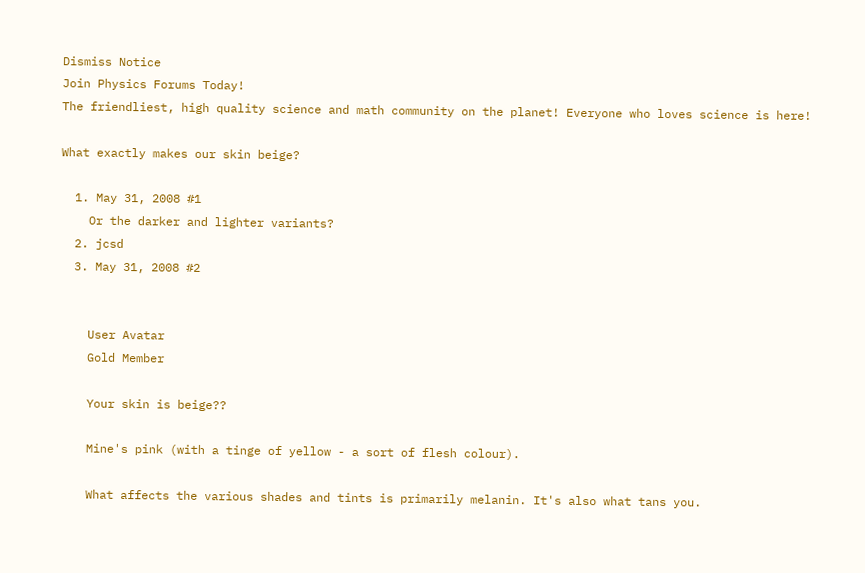Dismiss Notice
Join Physics Forums Today!
The friendliest, high quality science and math community on the planet! Everyone who loves science is here!

What exactly makes our skin beige?

  1. May 31, 2008 #1
    Or the darker and lighter variants?
  2. jcsd
  3. May 31, 2008 #2


    User Avatar
    Gold Member

    Your skin is beige??

    Mine's pink (with a tinge of yellow - a sort of flesh colour).

    What affects the various shades and tints is primarily melanin. It's also what tans you.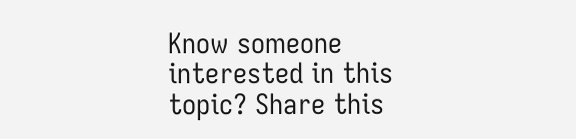Know someone interested in this topic? Share this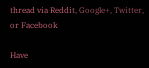thread via Reddit, Google+, Twitter, or Facebook

Have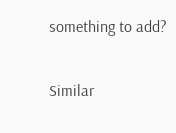something to add?

Similar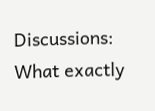Discussions: What exactly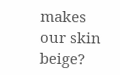makes our skin beige?